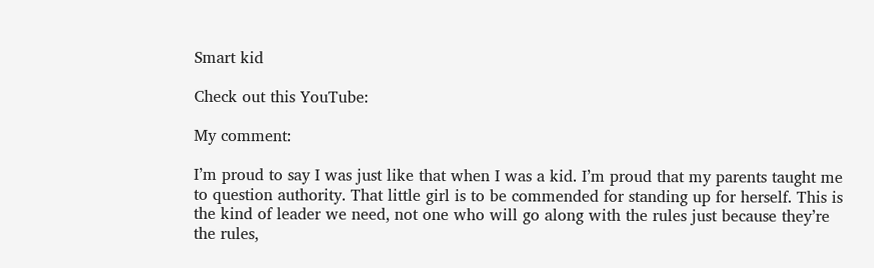Smart kid

Check out this YouTube:

My comment:

I’m proud to say I was just like that when I was a kid. I’m proud that my parents taught me to question authority. That little girl is to be commended for standing up for herself. This is the kind of leader we need, not one who will go along with the rules just because they’re the rules,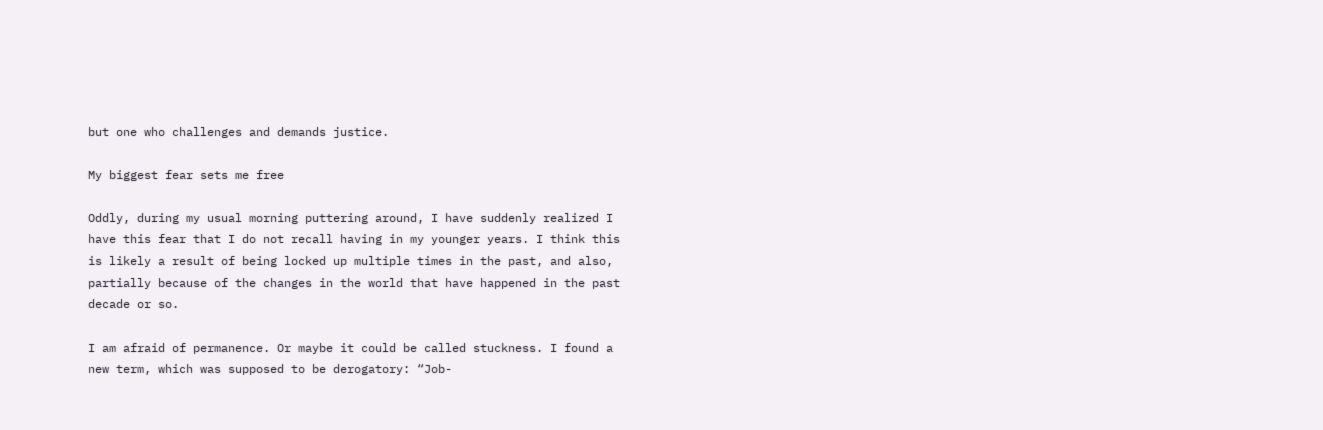but one who challenges and demands justice.

My biggest fear sets me free

Oddly, during my usual morning puttering around, I have suddenly realized I have this fear that I do not recall having in my younger years. I think this is likely a result of being locked up multiple times in the past, and also, partially because of the changes in the world that have happened in the past decade or so.

I am afraid of permanence. Or maybe it could be called stuckness. I found a new term, which was supposed to be derogatory: “Job-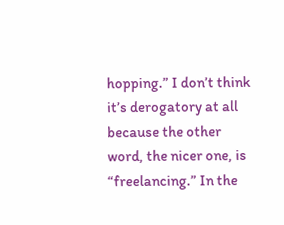hopping.” I don’t think it’s derogatory at all because the other word, the nicer one, is “freelancing.” In the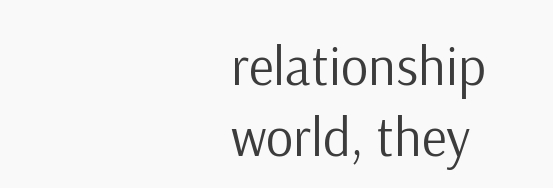relationship world, they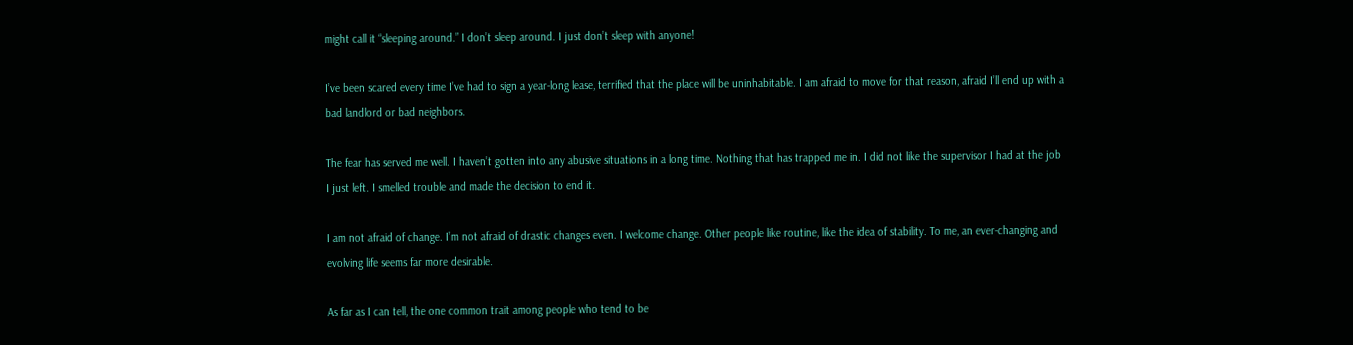might call it “sleeping around.” I don’t sleep around. I just don’t sleep with anyone!

I’ve been scared every time I’ve had to sign a year-long lease, terrified that the place will be uninhabitable. I am afraid to move for that reason, afraid I’ll end up with a bad landlord or bad neighbors.

The fear has served me well. I haven’t gotten into any abusive situations in a long time. Nothing that has trapped me in. I did not like the supervisor I had at the job I just left. I smelled trouble and made the decision to end it.

I am not afraid of change. I’m not afraid of drastic changes even. I welcome change. Other people like routine, like the idea of stability. To me, an ever-changing and evolving life seems far more desirable.

As far as I can tell, the one common trait among people who tend to be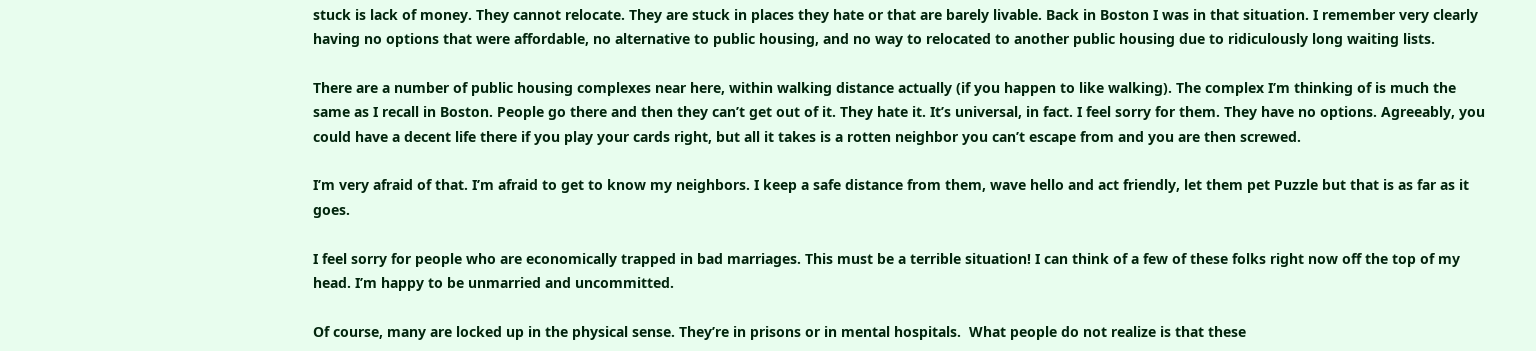stuck is lack of money. They cannot relocate. They are stuck in places they hate or that are barely livable. Back in Boston I was in that situation. I remember very clearly having no options that were affordable, no alternative to public housing, and no way to relocated to another public housing due to ridiculously long waiting lists.

There are a number of public housing complexes near here, within walking distance actually (if you happen to like walking). The complex I’m thinking of is much the same as I recall in Boston. People go there and then they can’t get out of it. They hate it. It’s universal, in fact. I feel sorry for them. They have no options. Agreeably, you could have a decent life there if you play your cards right, but all it takes is a rotten neighbor you can’t escape from and you are then screwed.

I’m very afraid of that. I’m afraid to get to know my neighbors. I keep a safe distance from them, wave hello and act friendly, let them pet Puzzle but that is as far as it goes.

I feel sorry for people who are economically trapped in bad marriages. This must be a terrible situation! I can think of a few of these folks right now off the top of my head. I’m happy to be unmarried and uncommitted.

Of course, many are locked up in the physical sense. They’re in prisons or in mental hospitals.  What people do not realize is that these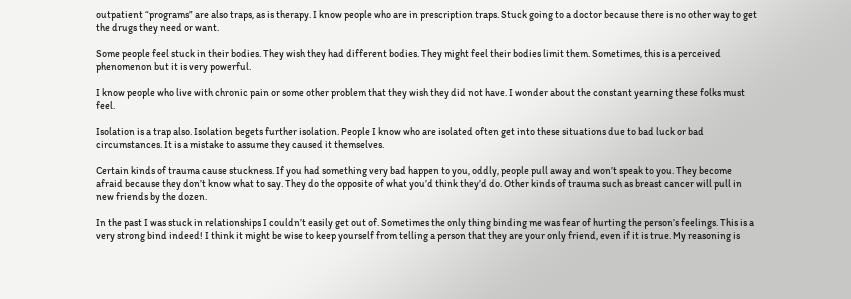outpatient “programs” are also traps, as is therapy. I know people who are in prescription traps. Stuck going to a doctor because there is no other way to get the drugs they need or want.

Some people feel stuck in their bodies. They wish they had different bodies. They might feel their bodies limit them. Sometimes, this is a perceived phenomenon but it is very powerful.

I know people who live with chronic pain or some other problem that they wish they did not have. I wonder about the constant yearning these folks must feel.

Isolation is a trap also. Isolation begets further isolation. People I know who are isolated often get into these situations due to bad luck or bad circumstances. It is a mistake to assume they caused it themselves.

Certain kinds of trauma cause stuckness. If you had something very bad happen to you, oddly, people pull away and won’t speak to you. They become afraid because they don’t know what to say. They do the opposite of what you’d think they’d do. Other kinds of trauma such as breast cancer will pull in new friends by the dozen.

In the past I was stuck in relationships I couldn’t easily get out of. Sometimes the only thing binding me was fear of hurting the person’s feelings. This is a very strong bind indeed! I think it might be wise to keep yourself from telling a person that they are your only friend, even if it is true. My reasoning is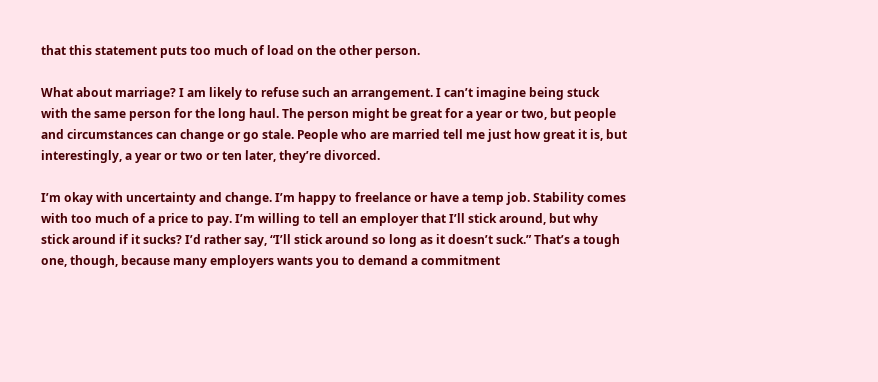that this statement puts too much of load on the other person.

What about marriage? I am likely to refuse such an arrangement. I can’t imagine being stuck with the same person for the long haul. The person might be great for a year or two, but people and circumstances can change or go stale. People who are married tell me just how great it is, but interestingly, a year or two or ten later, they’re divorced.

I’m okay with uncertainty and change. I’m happy to freelance or have a temp job. Stability comes with too much of a price to pay. I’m willing to tell an employer that I’ll stick around, but why stick around if it sucks? I’d rather say, “I’ll stick around so long as it doesn’t suck.” That’s a tough one, though, because many employers wants you to demand a commitment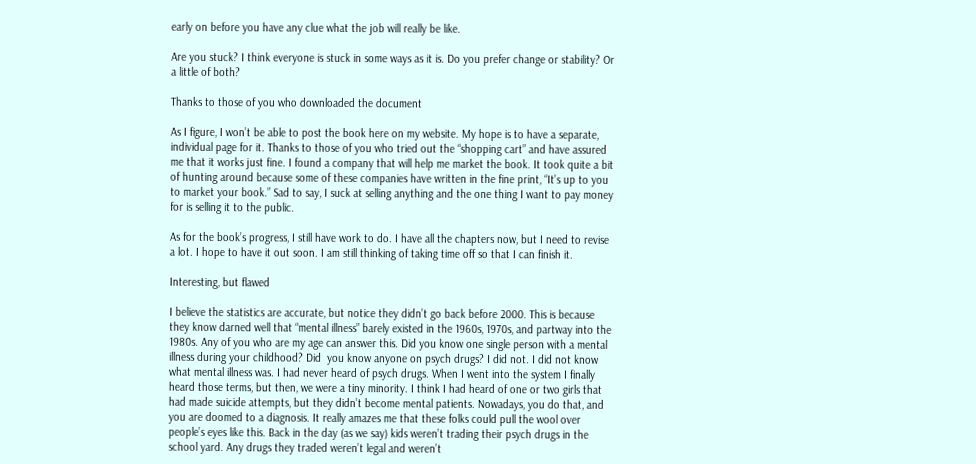early on before you have any clue what the job will really be like.

Are you stuck? I think everyone is stuck in some ways as it is. Do you prefer change or stability? Or a little of both?

Thanks to those of you who downloaded the document

As I figure, I won’t be able to post the book here on my website. My hope is to have a separate, individual page for it. Thanks to those of you who tried out the “shopping cart” and have assured me that it works just fine. I found a company that will help me market the book. It took quite a bit of hunting around because some of these companies have written in the fine print, “It’s up to you to market your book.” Sad to say, I suck at selling anything and the one thing I want to pay money for is selling it to the public.

As for the book’s progress, I still have work to do. I have all the chapters now, but I need to revise a lot. I hope to have it out soon. I am still thinking of taking time off so that I can finish it.

Interesting, but flawed

I believe the statistics are accurate, but notice they didn’t go back before 2000. This is because they know darned well that “mental illness” barely existed in the 1960s, 1970s, and partway into the 1980s. Any of you who are my age can answer this. Did you know one single person with a mental illness during your childhood? Did  you know anyone on psych drugs? I did not. I did not know what mental illness was. I had never heard of psych drugs. When I went into the system I finally heard those terms, but then, we were a tiny minority. I think I had heard of one or two girls that had made suicide attempts, but they didn’t become mental patients. Nowadays, you do that, and you are doomed to a diagnosis. It really amazes me that these folks could pull the wool over people’s eyes like this. Back in the day (as we say) kids weren’t trading their psych drugs in the school yard. Any drugs they traded weren’t legal and weren’t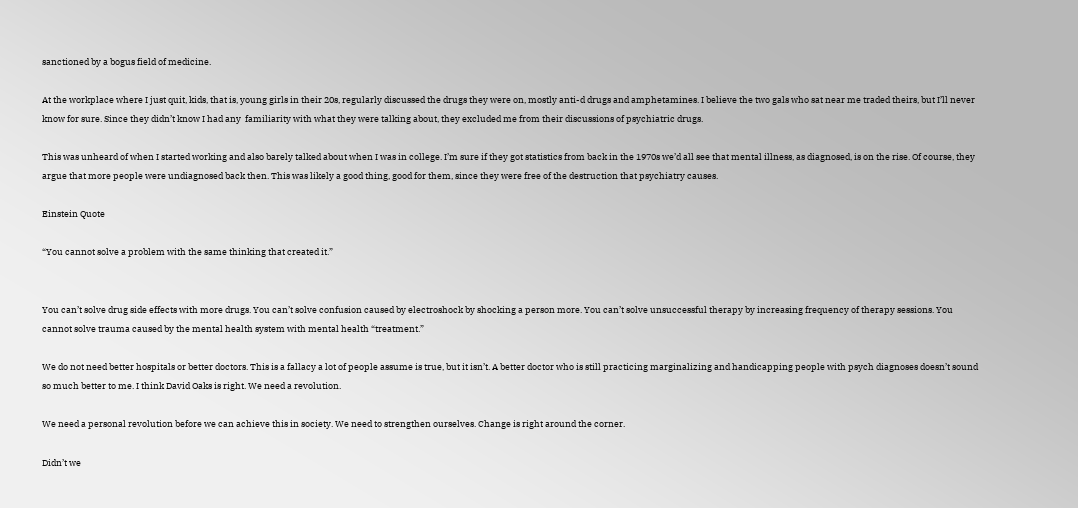sanctioned by a bogus field of medicine.

At the workplace where I just quit, kids, that is, young girls in their 20s, regularly discussed the drugs they were on, mostly anti-d drugs and amphetamines. I believe the two gals who sat near me traded theirs, but I’ll never know for sure. Since they didn’t know I had any  familiarity with what they were talking about, they excluded me from their discussions of psychiatric drugs.

This was unheard of when I started working and also barely talked about when I was in college. I’m sure if they got statistics from back in the 1970s we’d all see that mental illness, as diagnosed, is on the rise. Of course, they argue that more people were undiagnosed back then. This was likely a good thing, good for them, since they were free of the destruction that psychiatry causes.

Einstein Quote

“You cannot solve a problem with the same thinking that created it.”


You can’t solve drug side effects with more drugs. You can’t solve confusion caused by electroshock by shocking a person more. You can’t solve unsuccessful therapy by increasing frequency of therapy sessions. You cannot solve trauma caused by the mental health system with mental health “treatment.”

We do not need better hospitals or better doctors. This is a fallacy a lot of people assume is true, but it isn’t. A better doctor who is still practicing marginalizing and handicapping people with psych diagnoses doesn’t sound so much better to me. I think David Oaks is right. We need a revolution.

We need a personal revolution before we can achieve this in society. We need to strengthen ourselves. Change is right around the corner.

Didn’t we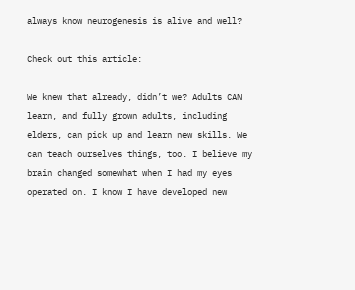always know neurogenesis is alive and well?

Check out this article:

We knew that already, didn’t we? Adults CAN learn, and fully grown adults, including elders, can pick up and learn new skills. We can teach ourselves things, too. I believe my brain changed somewhat when I had my eyes operated on. I know I have developed new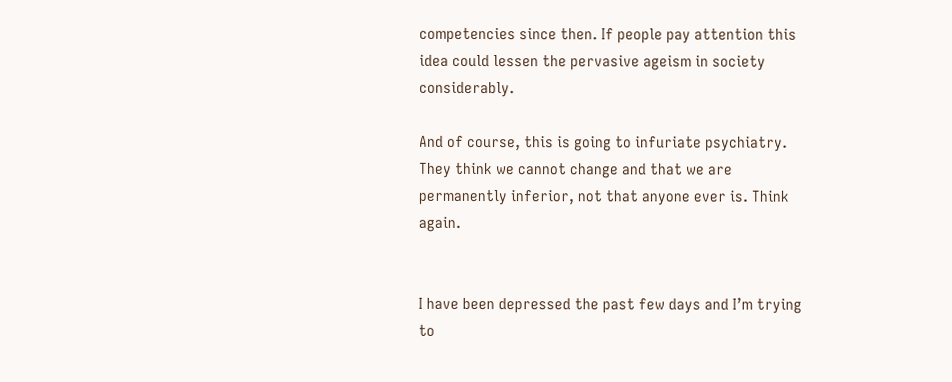competencies since then. If people pay attention this idea could lessen the pervasive ageism in society considerably.

And of course, this is going to infuriate psychiatry. They think we cannot change and that we are permanently inferior, not that anyone ever is. Think again.


I have been depressed the past few days and I’m trying to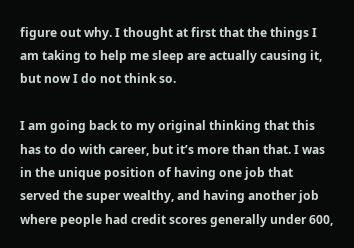figure out why. I thought at first that the things I am taking to help me sleep are actually causing it, but now I do not think so.

I am going back to my original thinking that this has to do with career, but it’s more than that. I was in the unique position of having one job that served the super wealthy, and having another job where people had credit scores generally under 600,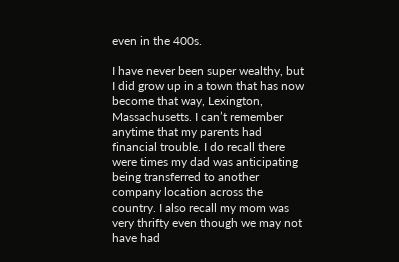even in the 400s.

I have never been super wealthy, but I did grow up in a town that has now become that way, Lexington, Massachusetts. I can’t remember anytime that my parents had financial trouble. I do recall there were times my dad was anticipating being transferred to another company location across the country. I also recall my mom was very thrifty even though we may not have had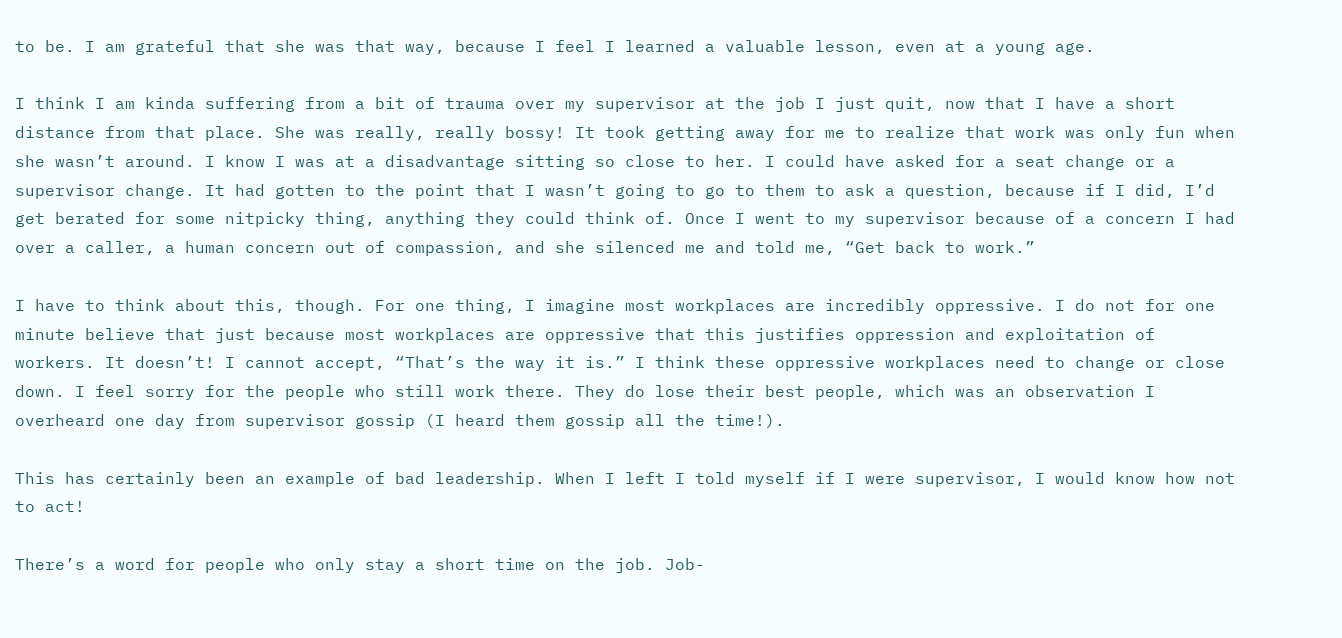to be. I am grateful that she was that way, because I feel I learned a valuable lesson, even at a young age.

I think I am kinda suffering from a bit of trauma over my supervisor at the job I just quit, now that I have a short distance from that place. She was really, really bossy! It took getting away for me to realize that work was only fun when she wasn’t around. I know I was at a disadvantage sitting so close to her. I could have asked for a seat change or a supervisor change. It had gotten to the point that I wasn’t going to go to them to ask a question, because if I did, I’d get berated for some nitpicky thing, anything they could think of. Once I went to my supervisor because of a concern I had over a caller, a human concern out of compassion, and she silenced me and told me, “Get back to work.”

I have to think about this, though. For one thing, I imagine most workplaces are incredibly oppressive. I do not for one minute believe that just because most workplaces are oppressive that this justifies oppression and exploitation of workers. It doesn’t! I cannot accept, “That’s the way it is.” I think these oppressive workplaces need to change or close down. I feel sorry for the people who still work there. They do lose their best people, which was an observation I overheard one day from supervisor gossip (I heard them gossip all the time!).

This has certainly been an example of bad leadership. When I left I told myself if I were supervisor, I would know how not to act!

There’s a word for people who only stay a short time on the job. Job-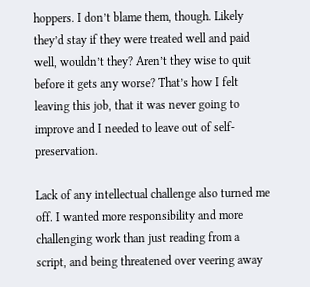hoppers. I don’t blame them, though. Likely they’d stay if they were treated well and paid well, wouldn’t they? Aren’t they wise to quit before it gets any worse? That’s how I felt leaving this job, that it was never going to improve and I needed to leave out of self-preservation.

Lack of any intellectual challenge also turned me off. I wanted more responsibility and more challenging work than just reading from a script, and being threatened over veering away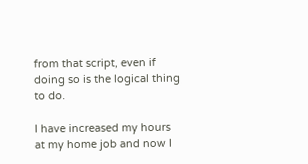from that script, even if doing so is the logical thing to do.

I have increased my hours at my home job and now I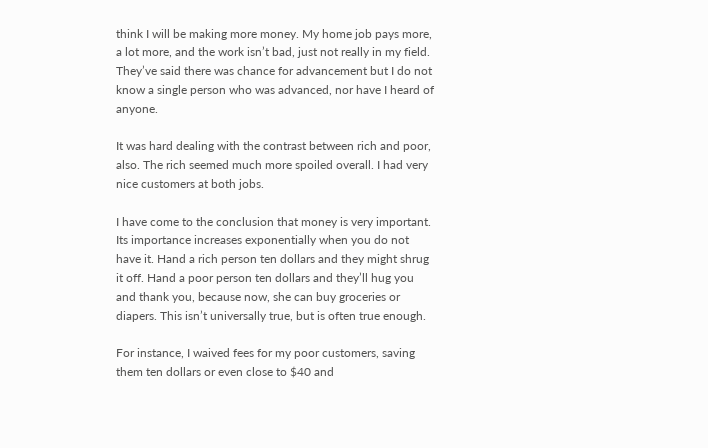think I will be making more money. My home job pays more, a lot more, and the work isn’t bad, just not really in my field. They’ve said there was chance for advancement but I do not know a single person who was advanced, nor have I heard of anyone.

It was hard dealing with the contrast between rich and poor, also. The rich seemed much more spoiled overall. I had very nice customers at both jobs.

I have come to the conclusion that money is very important. Its importance increases exponentially when you do not have it. Hand a rich person ten dollars and they might shrug it off. Hand a poor person ten dollars and they’ll hug you and thank you, because now, she can buy groceries or diapers. This isn’t universally true, but is often true enough.

For instance, I waived fees for my poor customers, saving them ten dollars or even close to $40 and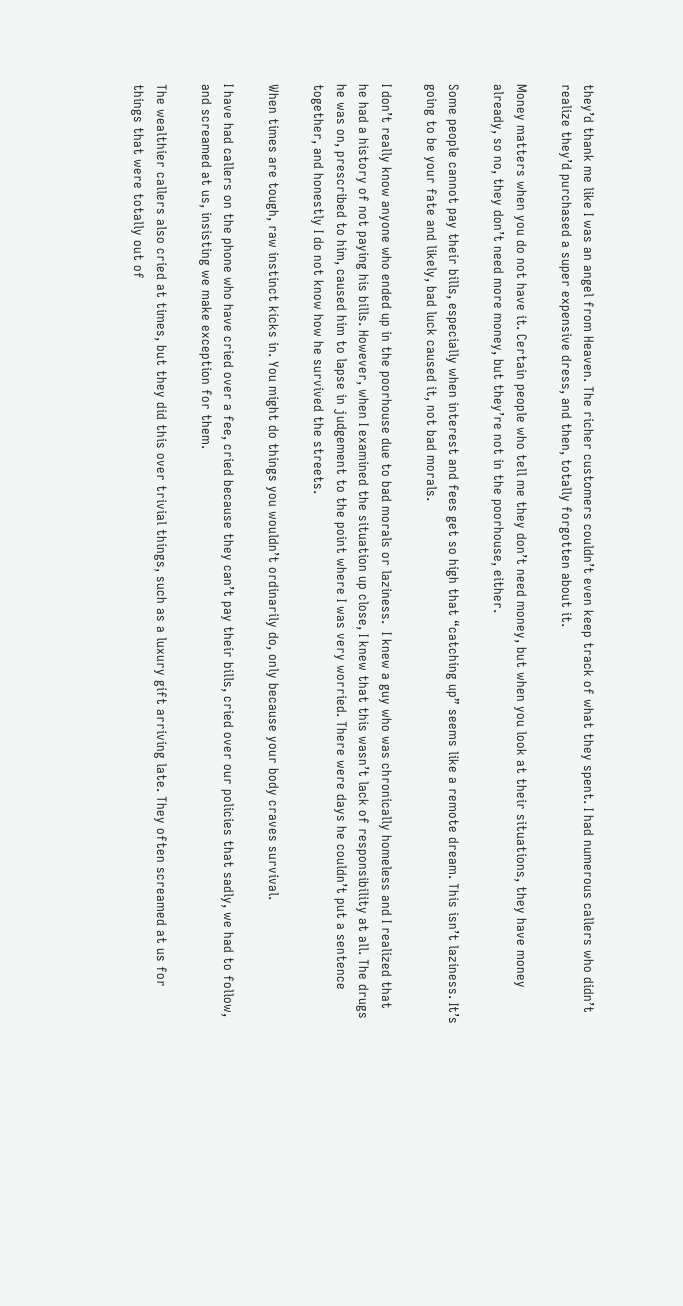they’d thank me like I was an angel from Heaven. The richer customers couldn’t even keep track of what they spent. I had numerous callers who didn’t realize they’d purchased a super expensive dress, and then, totally forgotten about it.

Money matters when you do not have it. Certain people who tell me they don’t need money, but when you look at their situations, they have money already, so no, they don’t need more money, but they’re not in the poorhouse, either.

Some people cannot pay their bills, especially when interest and fees get so high that “catching up” seems like a remote dream. This isn’t laziness. It’s going to be your fate and likely, bad luck caused it, not bad morals.

I don’t really know anyone who ended up in the poorhouse due to bad morals or laziness.  I knew a guy who was chronically homeless and I realized that he had a history of not paying his bills. However, when I examined the situation up close, I knew that this wasn’t lack of responsibility at all. The drugs he was on, prescribed to him, caused him to lapse in judgement to the point where I was very worried. There were days he couldn’t put a sentence together, and honestly I do not know how he survived the streets.

When times are tough, raw instinct kicks in. You might do things you wouldn’t ordinarily do, only because your body craves survival.

I have had callers on the phone who have cried over a fee, cried because they can’t pay their bills, cried over our policies that sadly, we had to follow, and screamed at us, insisting we make exception for them.

The wealthier callers also cried at times, but they did this over trivial things, such as a luxury gift arriving late. They often screamed at us for things that were totally out of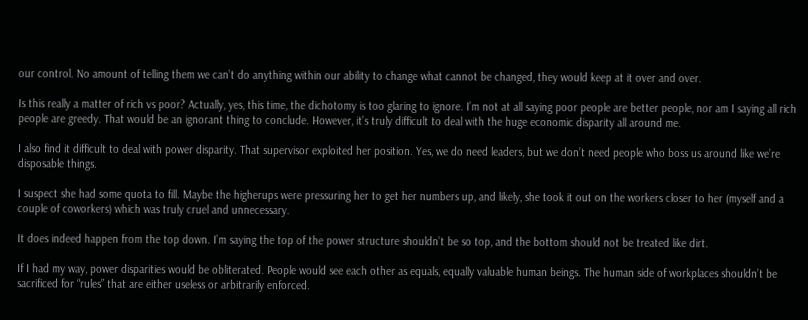our control. No amount of telling them we can’t do anything within our ability to change what cannot be changed, they would keep at it over and over.

Is this really a matter of rich vs poor? Actually, yes, this time, the dichotomy is too glaring to ignore. I’m not at all saying poor people are better people, nor am I saying all rich people are greedy. That would be an ignorant thing to conclude. However, it’s truly difficult to deal with the huge economic disparity all around me.

I also find it difficult to deal with power disparity. That supervisor exploited her position. Yes, we do need leaders, but we don’t need people who boss us around like we’re disposable things.

I suspect she had some quota to fill. Maybe the higherups were pressuring her to get her numbers up, and likely, she took it out on the workers closer to her (myself and a couple of coworkers) which was truly cruel and unnecessary.

It does indeed happen from the top down. I’m saying the top of the power structure shouldn’t be so top, and the bottom should not be treated like dirt.

If I had my way, power disparities would be obliterated. People would see each other as equals, equally valuable human beings. The human side of workplaces shouldn’t be sacrificed for “rules” that are either useless or arbitrarily enforced.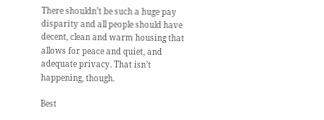There shouldn’t be such a huge pay disparity and all people should have decent, clean and warm housing that allows for peace and quiet, and adequate privacy. That isn’t happening, though.

Best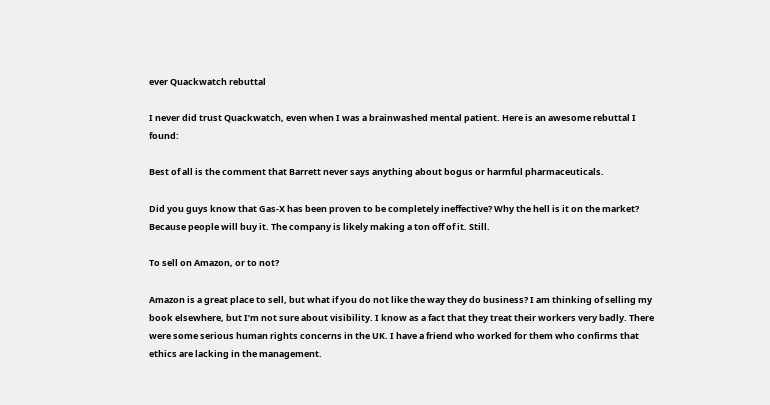ever Quackwatch rebuttal

I never did trust Quackwatch, even when I was a brainwashed mental patient. Here is an awesome rebuttal I found:

Best of all is the comment that Barrett never says anything about bogus or harmful pharmaceuticals.

Did you guys know that Gas-X has been proven to be completely ineffective? Why the hell is it on the market? Because people will buy it. The company is likely making a ton off of it. Still.

To sell on Amazon, or to not?

Amazon is a great place to sell, but what if you do not like the way they do business? I am thinking of selling my book elsewhere, but I’m not sure about visibility. I know as a fact that they treat their workers very badly. There were some serious human rights concerns in the UK. I have a friend who worked for them who confirms that ethics are lacking in the management.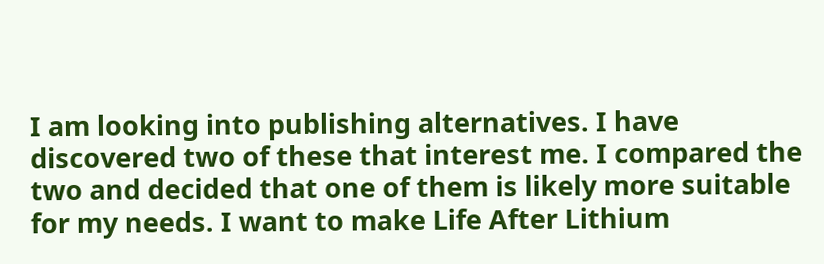I am looking into publishing alternatives. I have discovered two of these that interest me. I compared the two and decided that one of them is likely more suitable for my needs. I want to make Life After Lithium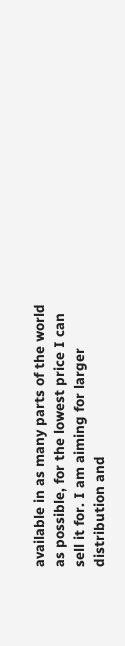available in as many parts of the world as possible, for the lowest price I can sell it for. I am aiming for larger distribution and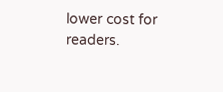lower cost for readers.